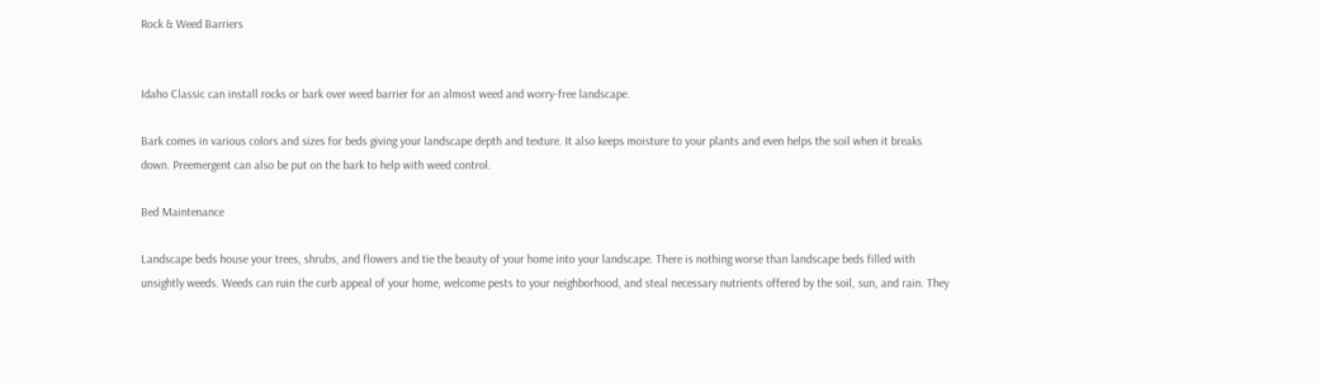Rock & Weed Barriers


Idaho Classic can install rocks or bark over weed barrier for an almost weed and worry-free landscape.

Bark comes in various colors and sizes for beds giving your landscape depth and texture. It also keeps moisture to your plants and even helps the soil when it breaks down. Preemergent can also be put on the bark to help with weed control.

Bed Maintenance

Landscape beds house your trees, shrubs, and flowers and tie the beauty of your home into your landscape. There is nothing worse than landscape beds filled with unsightly weeds. Weeds can ruin the curb appeal of your home, welcome pests to your neighborhood, and steal necessary nutrients offered by the soil, sun, and rain. They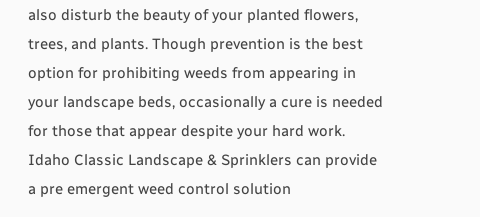also disturb the beauty of your planted flowers, trees, and plants. Though prevention is the best option for prohibiting weeds from appearing in your landscape beds, occasionally a cure is needed for those that appear despite your hard work. Idaho Classic Landscape & Sprinklers can provide a pre emergent weed control solution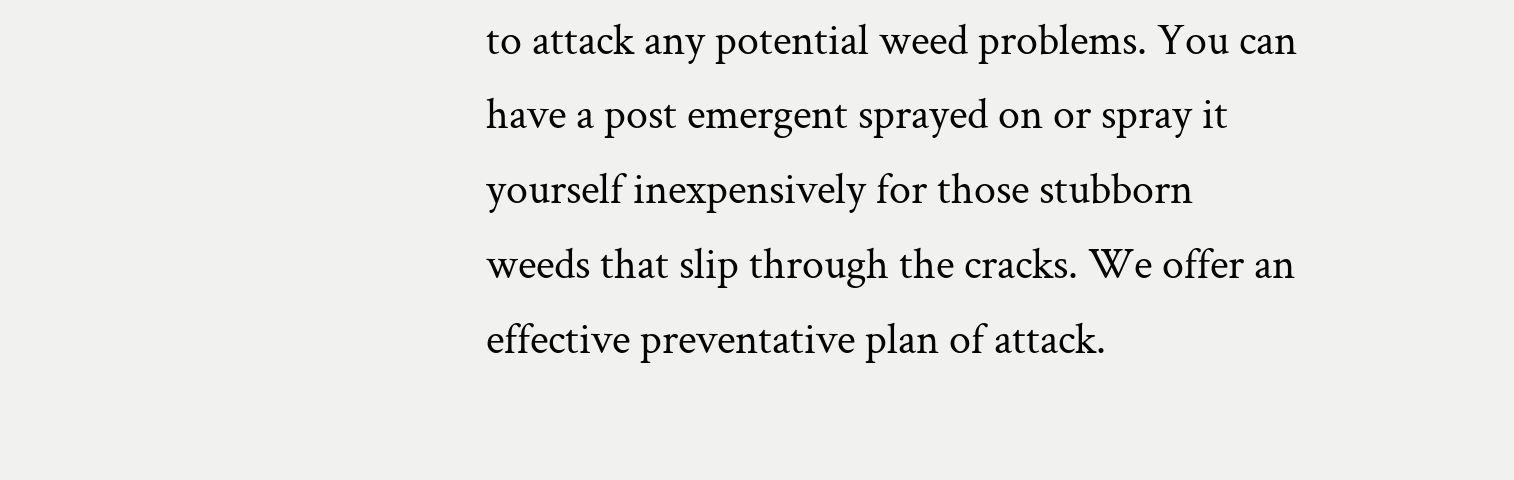to attack any potential weed problems. You can have a post emergent sprayed on or spray it yourself inexpensively for those stubborn weeds that slip through the cracks. We offer an effective preventative plan of attack.